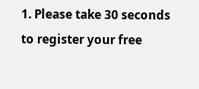1. Please take 30 seconds to register your free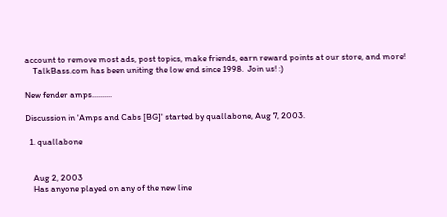account to remove most ads, post topics, make friends, earn reward points at our store, and more!
    TalkBass.com has been uniting the low end since 1998.  Join us! :)

New fender amps..........

Discussion in 'Amps and Cabs [BG]' started by quallabone, Aug 7, 2003.

  1. quallabone


    Aug 2, 2003
    Has anyone played on any of the new line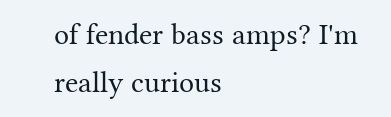of fender bass amps? I'm really curious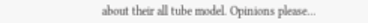about their all tube model. Opinions please...